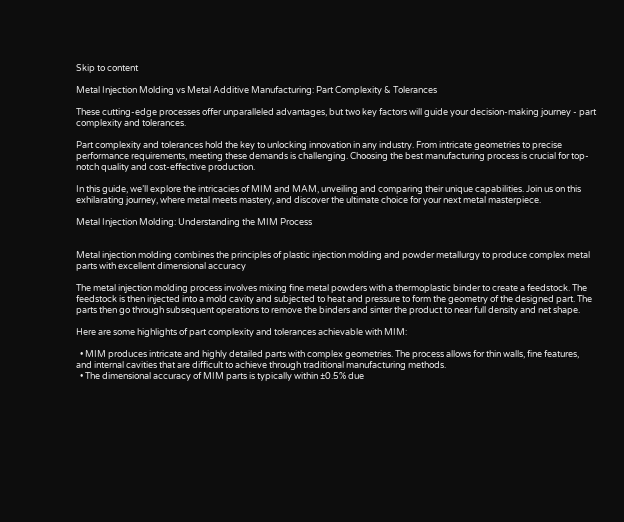Skip to content

Metal Injection Molding vs Metal Additive Manufacturing: Part Complexity & Tolerances

These cutting-edge processes offer unparalleled advantages, but two key factors will guide your decision-making journey - part complexity and tolerances.

Part complexity and tolerances hold the key to unlocking innovation in any industry. From intricate geometries to precise performance requirements, meeting these demands is challenging. Choosing the best manufacturing process is crucial for top-notch quality and cost-effective production.

In this guide, we’ll explore the intricacies of MIM and MAM, unveiling and comparing their unique capabilities. Join us on this exhilarating journey, where metal meets mastery, and discover the ultimate choice for your next metal masterpiece.

Metal Injection Molding: Understanding the MIM Process


Metal injection molding combines the principles of plastic injection molding and powder metallurgy to produce complex metal parts with excellent dimensional accuracy

The metal injection molding process involves mixing fine metal powders with a thermoplastic binder to create a feedstock. The feedstock is then injected into a mold cavity and subjected to heat and pressure to form the geometry of the designed part. The parts then go through subsequent operations to remove the binders and sinter the product to near full density and net shape.

Here are some highlights of part complexity and tolerances achievable with MIM:

  • MIM produces intricate and highly detailed parts with complex geometries. The process allows for thin walls, fine features, and internal cavities that are difficult to achieve through traditional manufacturing methods.
  • The dimensional accuracy of MIM parts is typically within ±0.5% due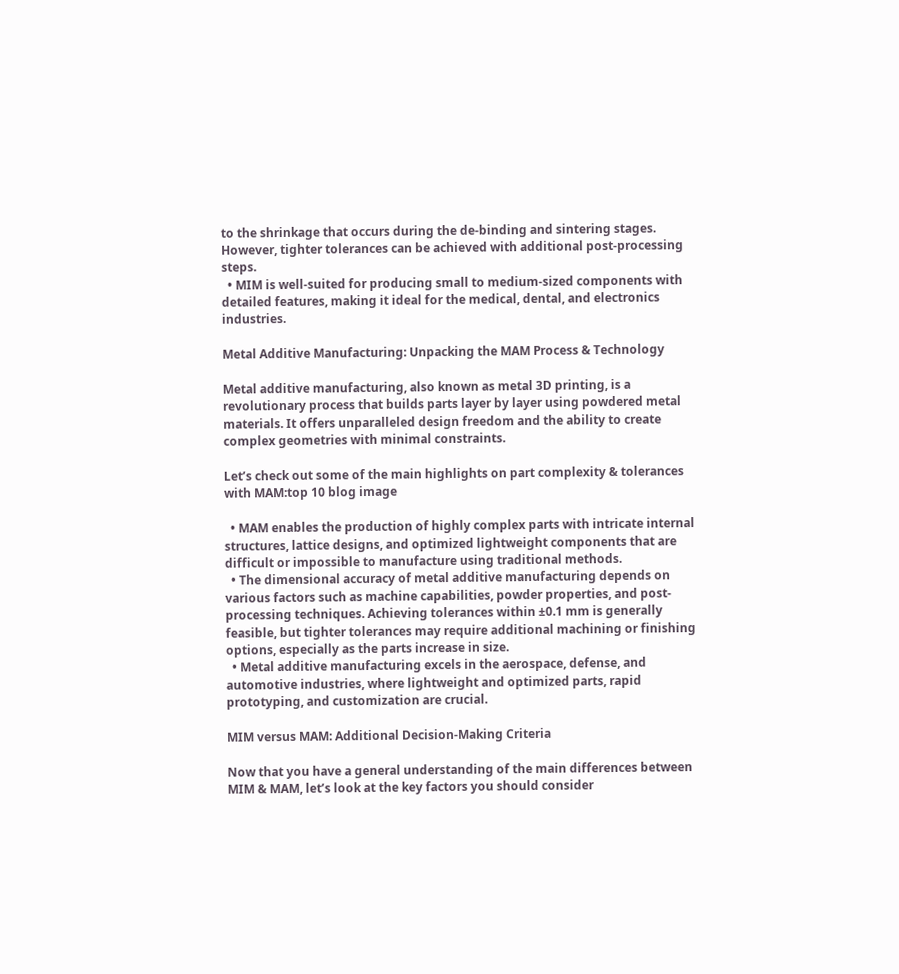to the shrinkage that occurs during the de-binding and sintering stages. However, tighter tolerances can be achieved with additional post-processing steps.
  • MIM is well-suited for producing small to medium-sized components with detailed features, making it ideal for the medical, dental, and electronics industries.

Metal Additive Manufacturing: Unpacking the MAM Process & Technology

Metal additive manufacturing, also known as metal 3D printing, is a revolutionary process that builds parts layer by layer using powdered metal materials. It offers unparalleled design freedom and the ability to create complex geometries with minimal constraints.

Let’s check out some of the main highlights on part complexity & tolerances with MAM:top 10 blog image

  • MAM enables the production of highly complex parts with intricate internal structures, lattice designs, and optimized lightweight components that are difficult or impossible to manufacture using traditional methods.
  • The dimensional accuracy of metal additive manufacturing depends on various factors such as machine capabilities, powder properties, and post-processing techniques. Achieving tolerances within ±0.1 mm is generally feasible, but tighter tolerances may require additional machining or finishing options, especially as the parts increase in size.
  • Metal additive manufacturing excels in the aerospace, defense, and automotive industries, where lightweight and optimized parts, rapid prototyping, and customization are crucial.

MIM versus MAM: Additional Decision-Making Criteria

Now that you have a general understanding of the main differences between MIM & MAM, let’s look at the key factors you should consider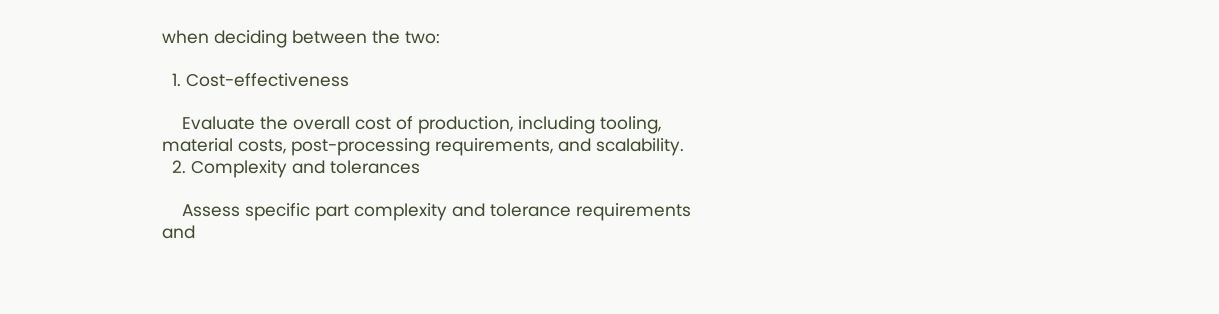when deciding between the two:

  1. Cost-effectiveness

    Evaluate the overall cost of production, including tooling, material costs, post-processing requirements, and scalability.
  2. Complexity and tolerances

    Assess specific part complexity and tolerance requirements and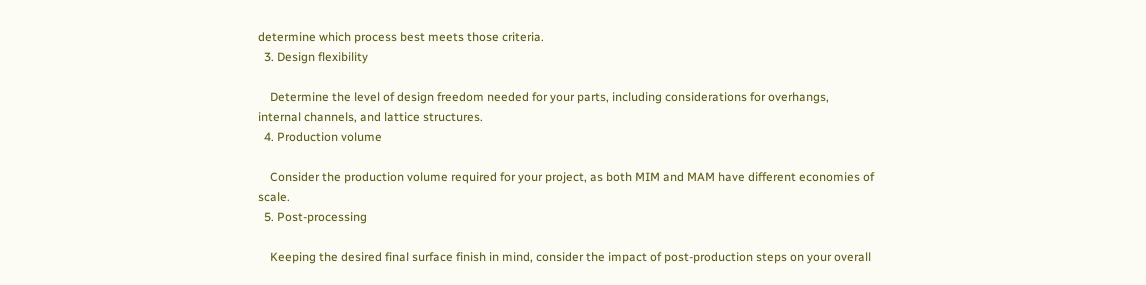determine which process best meets those criteria.
  3. Design flexibility

    Determine the level of design freedom needed for your parts, including considerations for overhangs, internal channels, and lattice structures.
  4. Production volume

    Consider the production volume required for your project, as both MIM and MAM have different economies of scale.
  5. Post-processing

    Keeping the desired final surface finish in mind, consider the impact of post-production steps on your overall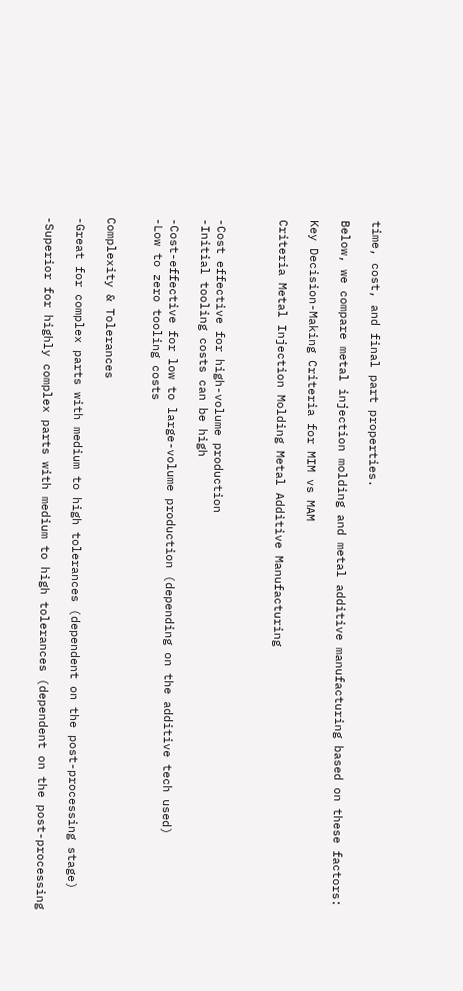time, cost, and final part properties.

Below, we compare metal injection molding and metal additive manufacturing based on these factors:

Key Decision-Making Criteria for MIM vs MAM

Criteria Metal Injection Molding Metal Additive Manufacturing



-Cost effective for high-volume production
-Initial tooling costs can be high

-Cost-effective for low to large-volume production (depending on the additive tech used)
-Low to zero tooling costs


Complexity & Tolerances

-Great for complex parts with medium to high tolerances (dependent on the post-processing stage)

-Superior for highly complex parts with medium to high tolerances (dependent on the post-processing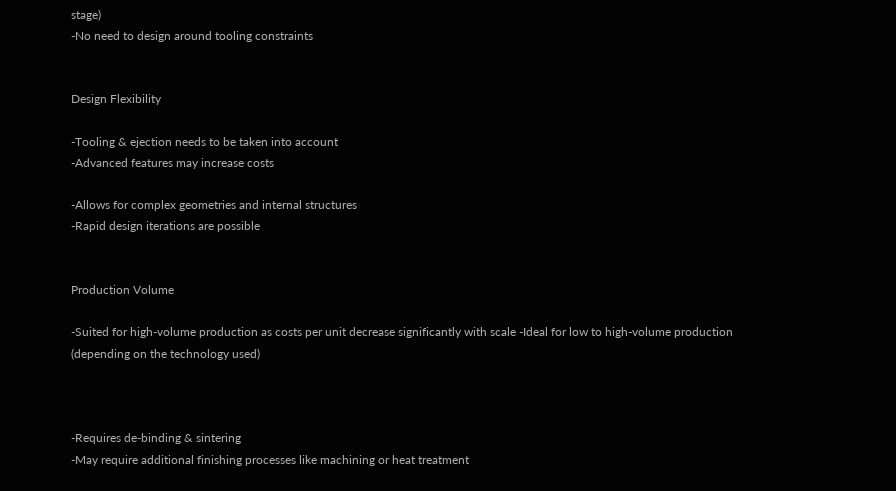stage)
-No need to design around tooling constraints


Design Flexibility

-Tooling & ejection needs to be taken into account
-Advanced features may increase costs

-Allows for complex geometries and internal structures
-Rapid design iterations are possible


Production Volume

-Suited for high-volume production as costs per unit decrease significantly with scale -Ideal for low to high-volume production (depending on the technology used)



-Requires de-binding & sintering
-May require additional finishing processes like machining or heat treatment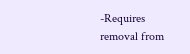-Requires removal from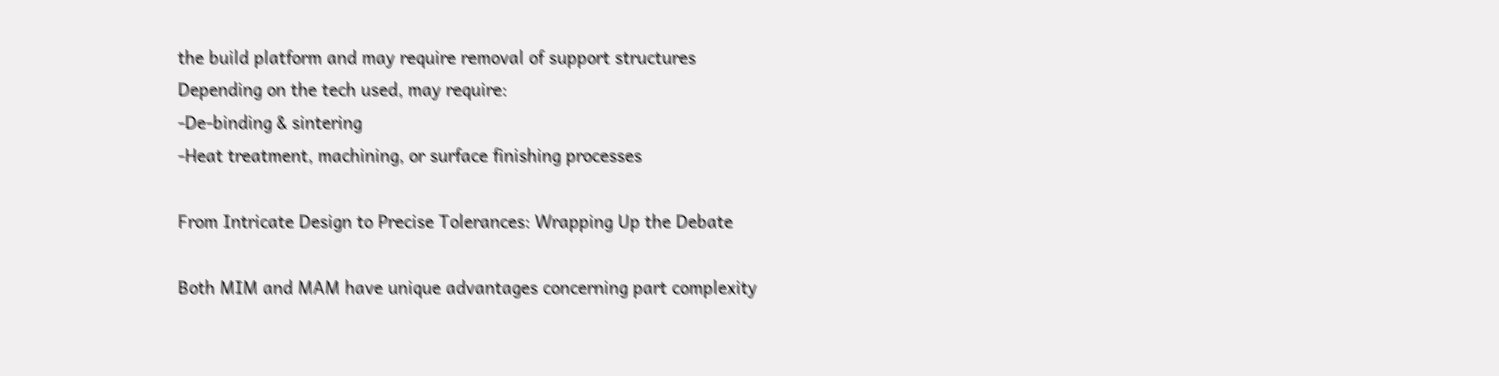the build platform and may require removal of support structures
Depending on the tech used, may require:
-De-binding & sintering
-Heat treatment, machining, or surface finishing processes

From Intricate Design to Precise Tolerances: Wrapping Up the Debate

Both MIM and MAM have unique advantages concerning part complexity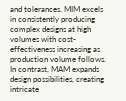and tolerances. MIM excels in consistently producing complex designs at high volumes with cost-effectiveness increasing as production volume follows. In contrast, MAM expands design possibilities, creating intricate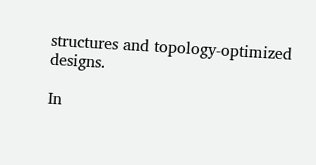structures and topology-optimized designs.

In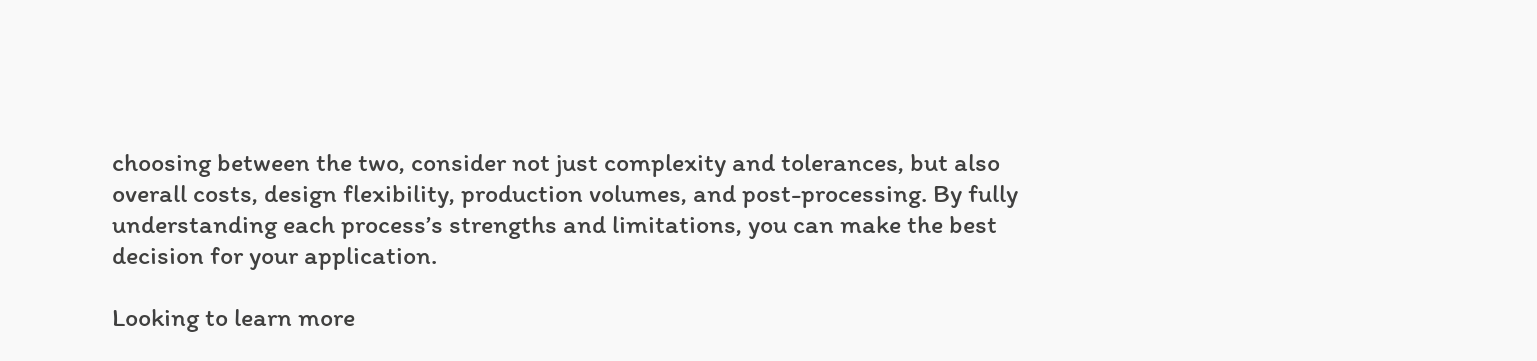choosing between the two, consider not just complexity and tolerances, but also overall costs, design flexibility, production volumes, and post-processing. By fully understanding each process’s strengths and limitations, you can make the best decision for your application.

Looking to learn more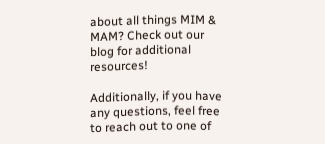about all things MIM & MAM? Check out our blog for additional resources!

Additionally, if you have any questions, feel free to reach out to one of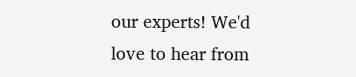our experts! We'd love to hear from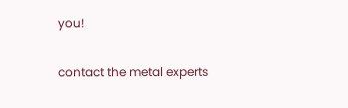you!

contact the metal experts